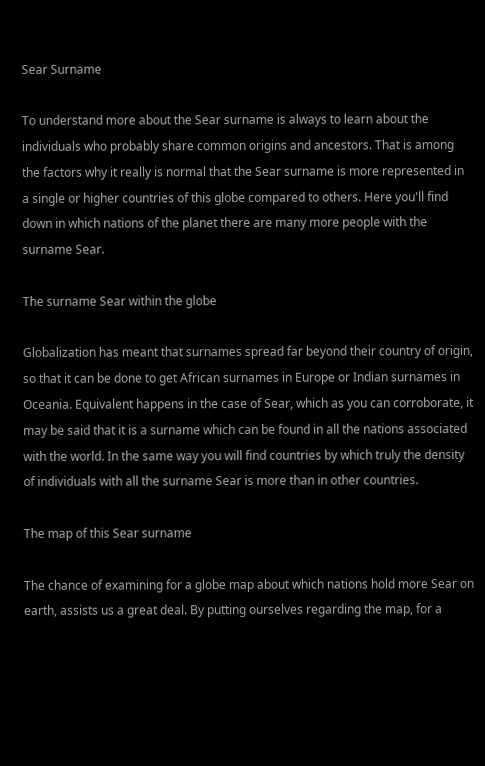Sear Surname

To understand more about the Sear surname is always to learn about the individuals who probably share common origins and ancestors. That is among the factors why it really is normal that the Sear surname is more represented in a single or higher countries of this globe compared to others. Here you'll find down in which nations of the planet there are many more people with the surname Sear.

The surname Sear within the globe

Globalization has meant that surnames spread far beyond their country of origin, so that it can be done to get African surnames in Europe or Indian surnames in Oceania. Equivalent happens in the case of Sear, which as you can corroborate, it may be said that it is a surname which can be found in all the nations associated with the world. In the same way you will find countries by which truly the density of individuals with all the surname Sear is more than in other countries.

The map of this Sear surname

The chance of examining for a globe map about which nations hold more Sear on earth, assists us a great deal. By putting ourselves regarding the map, for a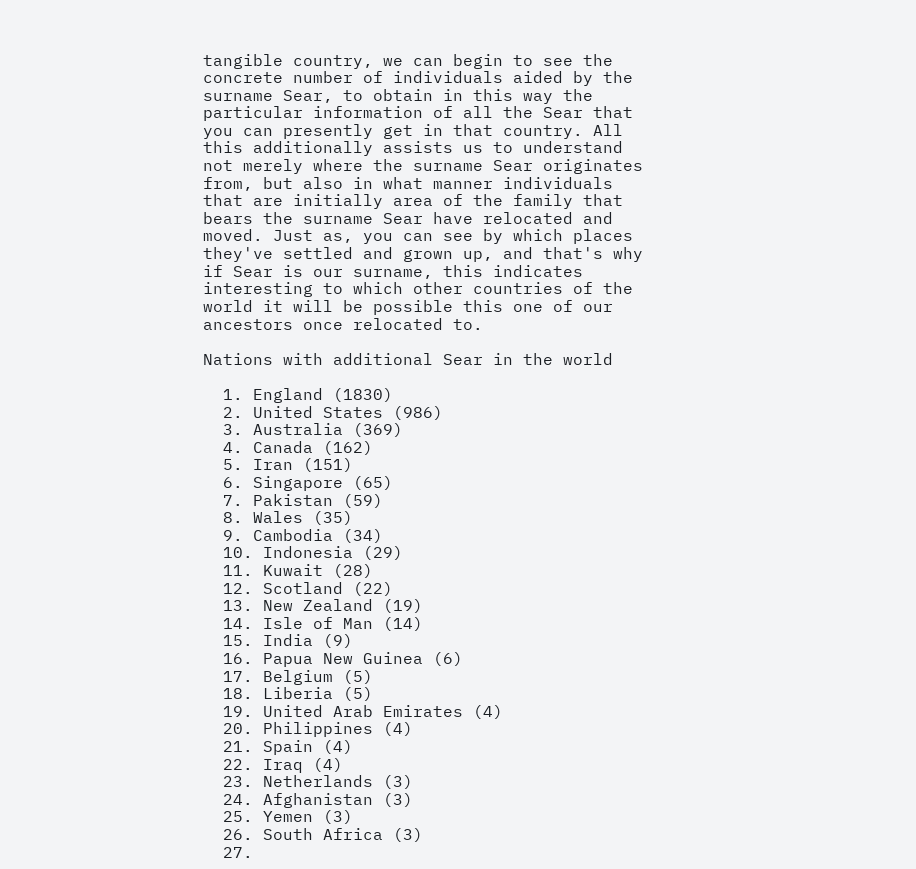tangible country, we can begin to see the concrete number of individuals aided by the surname Sear, to obtain in this way the particular information of all the Sear that you can presently get in that country. All this additionally assists us to understand not merely where the surname Sear originates from, but also in what manner individuals that are initially area of the family that bears the surname Sear have relocated and moved. Just as, you can see by which places they've settled and grown up, and that's why if Sear is our surname, this indicates interesting to which other countries of the world it will be possible this one of our ancestors once relocated to.

Nations with additional Sear in the world

  1. England (1830)
  2. United States (986)
  3. Australia (369)
  4. Canada (162)
  5. Iran (151)
  6. Singapore (65)
  7. Pakistan (59)
  8. Wales (35)
  9. Cambodia (34)
  10. Indonesia (29)
  11. Kuwait (28)
  12. Scotland (22)
  13. New Zealand (19)
  14. Isle of Man (14)
  15. India (9)
  16. Papua New Guinea (6)
  17. Belgium (5)
  18. Liberia (5)
  19. United Arab Emirates (4)
  20. Philippines (4)
  21. Spain (4)
  22. Iraq (4)
  23. Netherlands (3)
  24. Afghanistan (3)
  25. Yemen (3)
  26. South Africa (3)
  27.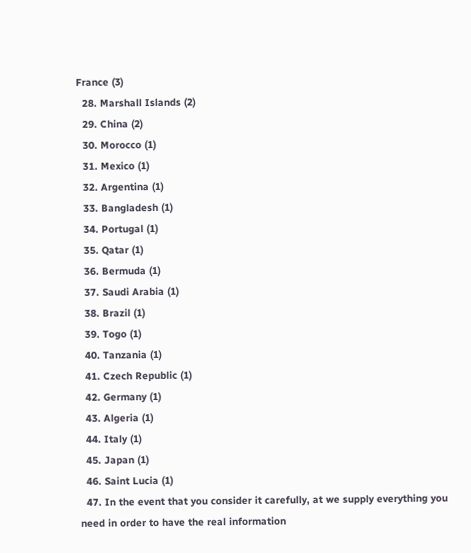France (3)
  28. Marshall Islands (2)
  29. China (2)
  30. Morocco (1)
  31. Mexico (1)
  32. Argentina (1)
  33. Bangladesh (1)
  34. Portugal (1)
  35. Qatar (1)
  36. Bermuda (1)
  37. Saudi Arabia (1)
  38. Brazil (1)
  39. Togo (1)
  40. Tanzania (1)
  41. Czech Republic (1)
  42. Germany (1)
  43. Algeria (1)
  44. Italy (1)
  45. Japan (1)
  46. Saint Lucia (1)
  47. In the event that you consider it carefully, at we supply everything you need in order to have the real information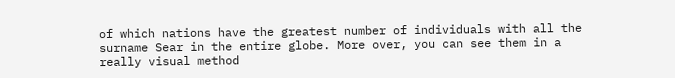of which nations have the greatest number of individuals with all the surname Sear in the entire globe. More over, you can see them in a really visual method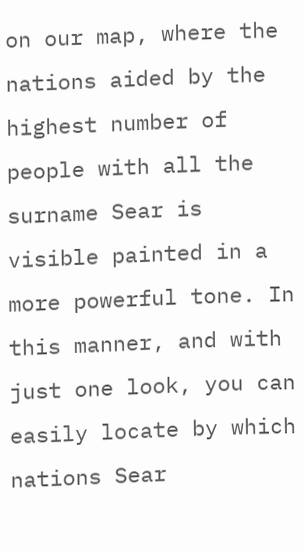on our map, where the nations aided by the highest number of people with all the surname Sear is visible painted in a more powerful tone. In this manner, and with just one look, you can easily locate by which nations Sear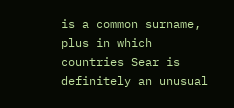is a common surname, plus in which countries Sear is definitely an unusual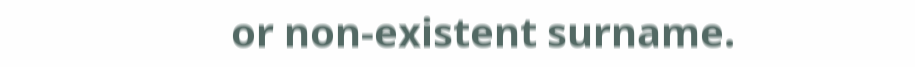or non-existent surname.